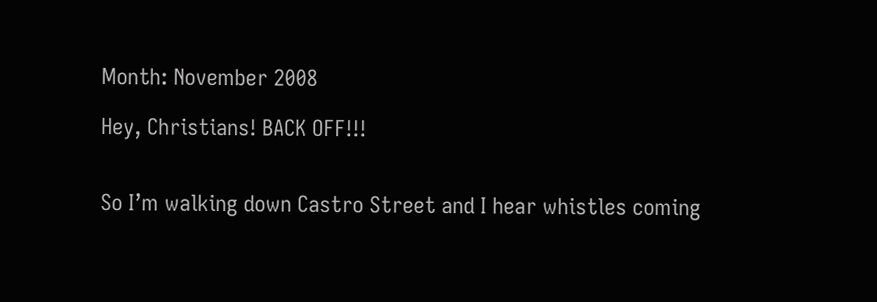Month: November 2008

Hey, Christians! BACK OFF!!!


So I’m walking down Castro Street and I hear whistles coming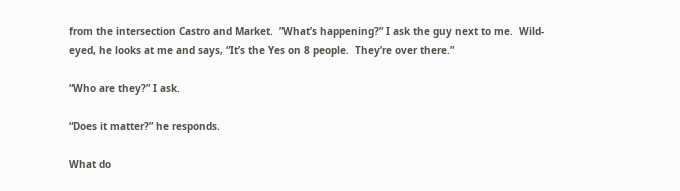from the intersection Castro and Market.  ”What’s happening?” I ask the guy next to me.  Wild-eyed, he looks at me and says, “It’s the Yes on 8 people.  They’re over there.”

“Who are they?” I ask.

“Does it matter?” he responds.

What do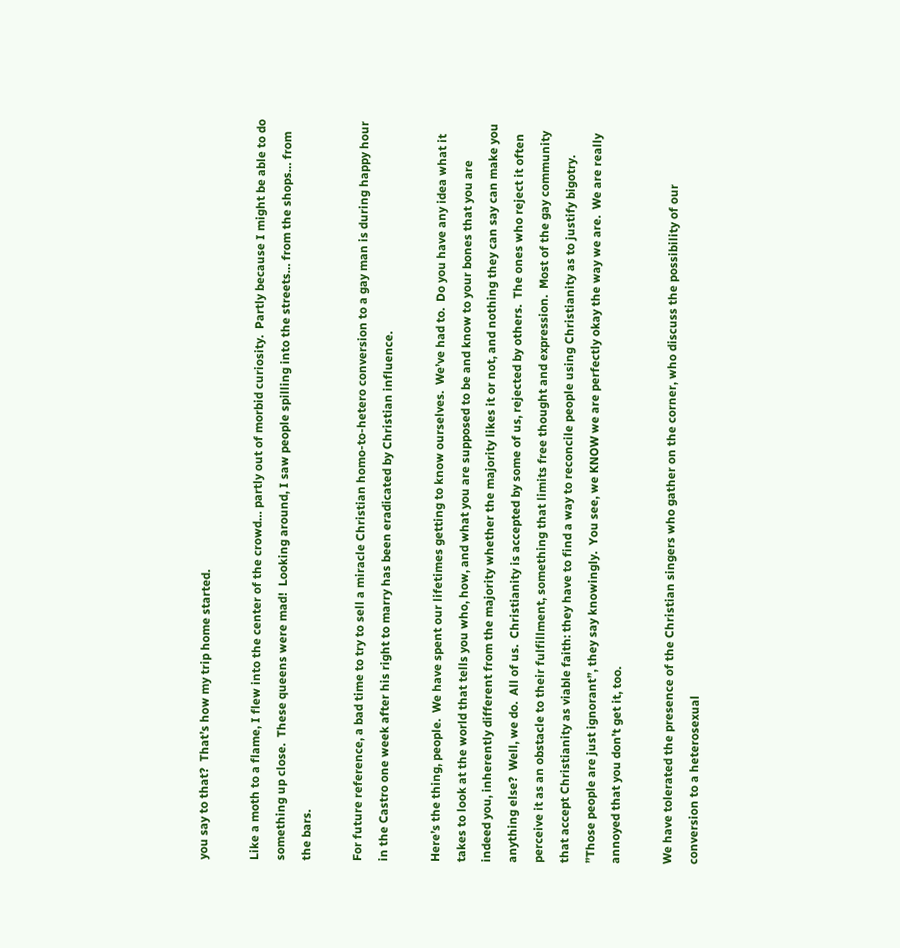you say to that?  That’s how my trip home started.

Like a moth to a flame, I flew into the center of the crowd… partly out of morbid curiosity.  Partly because I might be able to do something up close.  These queens were mad!  Looking around, I saw people spilling into the streets… from the shops… from the bars.

For future reference, a bad time to try to sell a miracle Christian homo-to-hetero conversion to a gay man is during happy hour in the Castro one week after his right to marry has been eradicated by Christian influence.

Here’s the thing, people.  We have spent our lifetimes getting to know ourselves.  We’ve had to.  Do you have any idea what it takes to look at the world that tells you who, how, and what you are supposed to be and know to your bones that you are indeed you, inherently different from the majority whether the majority likes it or not, and nothing they can say can make you anything else?  Well, we do.  All of us.  Christianity is accepted by some of us, rejected by others.  The ones who reject it often perceive it as an obstacle to their fulfillment, something that limits free thought and expression.  Most of the gay community that accept Christianity as viable faith: they have to find a way to reconcile people using Christianity as to justify bigotry.  ”Those people are just ignorant”, they say knowingly.  You see, we KNOW we are perfectly okay the way we are.  We are really annoyed that you don’t get it, too.

We have tolerated the presence of the Christian singers who gather on the corner, who discuss the possibility of our conversion to a heterosexual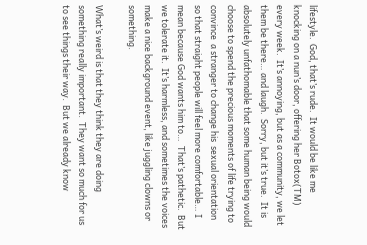lifestyle.  God, that’s rude.  It would be like me knocking on a nun’s door, offering her Botox(TM) every week.  It’s annoying, but as a community, we let them be there… and laugh.  Sorry, but it’s true.  It is absolutely unfathomable that some human being would choose to spend the precious moments of life trying to convince  a stranger to change his  sexual orientation so that straight people will feel more comfortable… I mean because God wants him to…  That’s pathetic.  But we tolerate it.  It’s harmless, and sometimes the voices make a nice background event, like juggling clowns or something.

What’s weird is that they think they are doing something really important.  They want so much for us to see things their way.  But we already know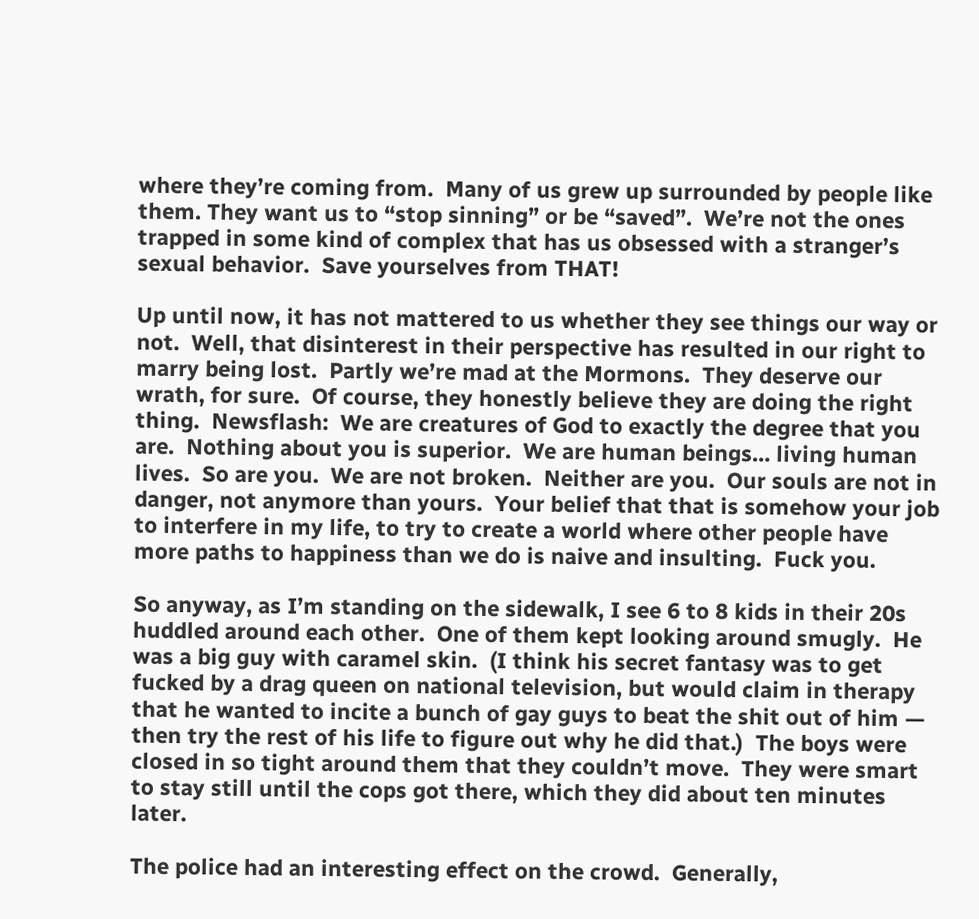where they’re coming from.  Many of us grew up surrounded by people like them. They want us to “stop sinning” or be “saved”.  We’re not the ones trapped in some kind of complex that has us obsessed with a stranger’s sexual behavior.  Save yourselves from THAT!

Up until now, it has not mattered to us whether they see things our way or not.  Well, that disinterest in their perspective has resulted in our right to marry being lost.  Partly we’re mad at the Mormons.  They deserve our wrath, for sure.  Of course, they honestly believe they are doing the right thing.  Newsflash:  We are creatures of God to exactly the degree that you are.  Nothing about you is superior.  We are human beings… living human lives.  So are you.  We are not broken.  Neither are you.  Our souls are not in danger, not anymore than yours.  Your belief that that is somehow your job to interfere in my life, to try to create a world where other people have more paths to happiness than we do is naive and insulting.  Fuck you.

So anyway, as I’m standing on the sidewalk, I see 6 to 8 kids in their 20s huddled around each other.  One of them kept looking around smugly.  He was a big guy with caramel skin.  (I think his secret fantasy was to get fucked by a drag queen on national television, but would claim in therapy that he wanted to incite a bunch of gay guys to beat the shit out of him — then try the rest of his life to figure out why he did that.)  The boys were closed in so tight around them that they couldn’t move.  They were smart to stay still until the cops got there, which they did about ten minutes later.

The police had an interesting effect on the crowd.  Generally,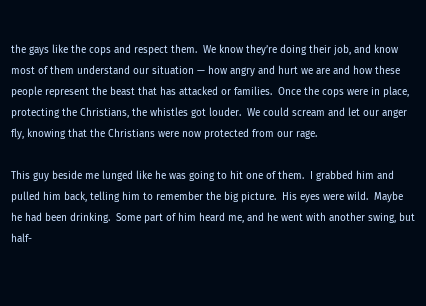the gays like the cops and respect them.  We know they’re doing their job, and know most of them understand our situation — how angry and hurt we are and how these people represent the beast that has attacked or families.  Once the cops were in place, protecting the Christians, the whistles got louder.  We could scream and let our anger fly, knowing that the Christians were now protected from our rage.

This guy beside me lunged like he was going to hit one of them.  I grabbed him and pulled him back, telling him to remember the big picture.  His eyes were wild.  Maybe he had been drinking.  Some part of him heard me, and he went with another swing, but half-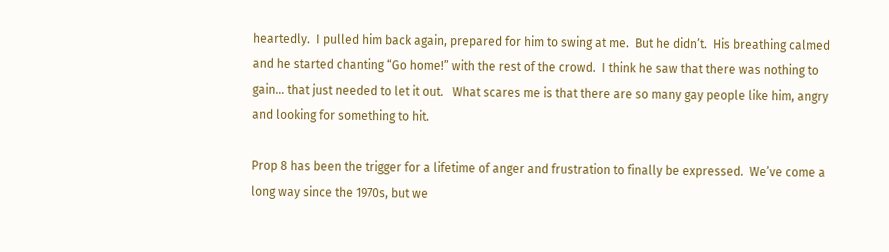heartedly.  I pulled him back again, prepared for him to swing at me.  But he didn’t.  His breathing calmed and he started chanting “Go home!” with the rest of the crowd.  I think he saw that there was nothing to gain… that just needed to let it out.   What scares me is that there are so many gay people like him, angry and looking for something to hit.

Prop 8 has been the trigger for a lifetime of anger and frustration to finally be expressed.  We’ve come a long way since the 1970s, but we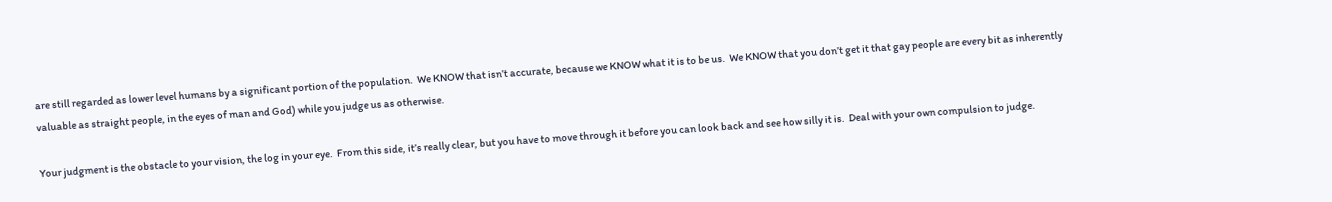are still regarded as lower level humans by a significant portion of the population.  We KNOW that isn’t accurate, because we KNOW what it is to be us.  We KNOW that you don’t get it that gay people are every bit as inherently valuable as straight people, in the eyes of man and God) while you judge us as otherwise.

Your judgment is the obstacle to your vision, the log in your eye.  From this side, it’s really clear, but you have to move through it before you can look back and see how silly it is.  Deal with your own compulsion to judge.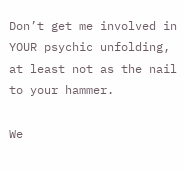Don’t get me involved in YOUR psychic unfolding, at least not as the nail to your hammer.

We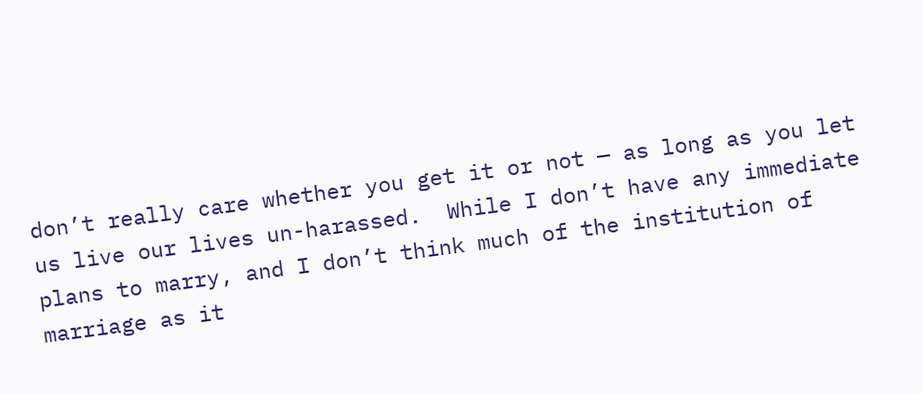don’t really care whether you get it or not — as long as you let us live our lives un-harassed.  While I don’t have any immediate plans to marry, and I don’t think much of the institution of marriage as it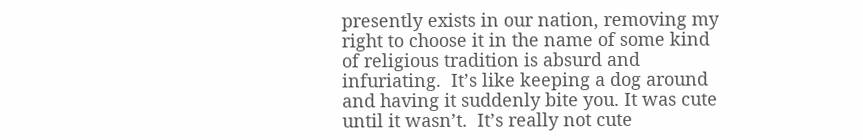presently exists in our nation, removing my right to choose it in the name of some kind of religious tradition is absurd and infuriating.  It’s like keeping a dog around and having it suddenly bite you. It was cute until it wasn’t.  It’s really not cute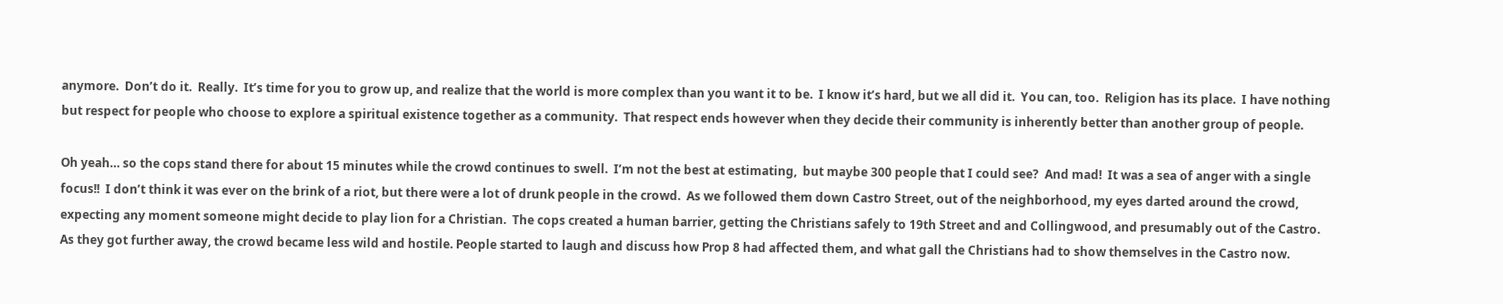anymore.  Don’t do it.  Really.  It’s time for you to grow up, and realize that the world is more complex than you want it to be.  I know it’s hard, but we all did it.  You can, too.  Religion has its place.  I have nothing but respect for people who choose to explore a spiritual existence together as a community.  That respect ends however when they decide their community is inherently better than another group of people.

Oh yeah… so the cops stand there for about 15 minutes while the crowd continues to swell.  I’m not the best at estimating,  but maybe 300 people that I could see?  And mad!  It was a sea of anger with a single focus!!  I don’t think it was ever on the brink of a riot, but there were a lot of drunk people in the crowd.  As we followed them down Castro Street, out of the neighborhood, my eyes darted around the crowd, expecting any moment someone might decide to play lion for a Christian.  The cops created a human barrier, getting the Christians safely to 19th Street and and Collingwood, and presumably out of the Castro.  As they got further away, the crowd became less wild and hostile. People started to laugh and discuss how Prop 8 had affected them, and what gall the Christians had to show themselves in the Castro now.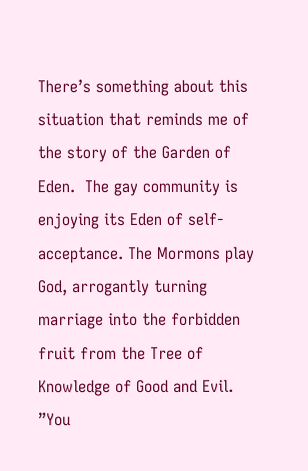There’s something about this situation that reminds me of the story of the Garden of Eden.  The gay community is enjoying its Eden of self-acceptance. The Mormons play God, arrogantly turning marriage into the forbidden fruit from the Tree of Knowledge of Good and Evil.  ”You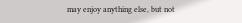may enjoy anything else, but not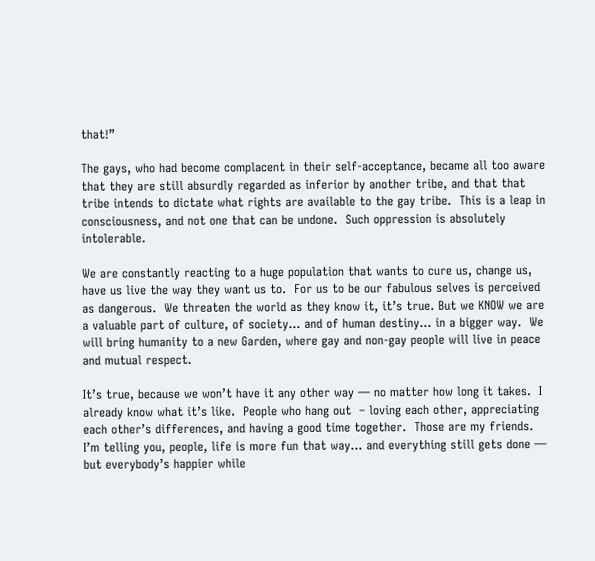that!”

The gays, who had become complacent in their self-acceptance, became all too aware that they are still absurdly regarded as inferior by another tribe, and that that tribe intends to dictate what rights are available to the gay tribe.  This is a leap in consciousness, and not one that can be undone.  Such oppression is absolutely intolerable.

We are constantly reacting to a huge population that wants to cure us, change us, have us live the way they want us to.  For us to be our fabulous selves is perceived as dangerous.  We threaten the world as they know it, it’s true. But we KNOW we are a valuable part of culture, of society… and of human destiny… in a bigger way.  We will bring humanity to a new Garden, where gay and non-gay people will live in peace and mutual respect.

It’s true, because we won’t have it any other way — no matter how long it takes.  I already know what it’s like.  People who hang out  – loving each other, appreciating each other’s differences, and having a good time together.  Those are my friends.  I’m telling you, people, life is more fun that way… and everything still gets done —  but everybody’s happier while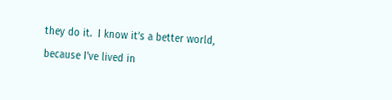they do it.  I know it’s a better world, because I’ve lived in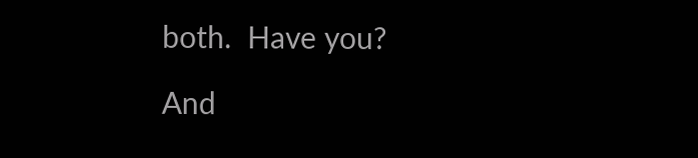both.  Have you?

And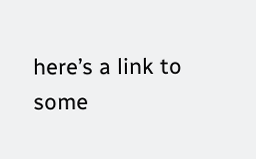here’s a link to some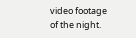video footage of the night.